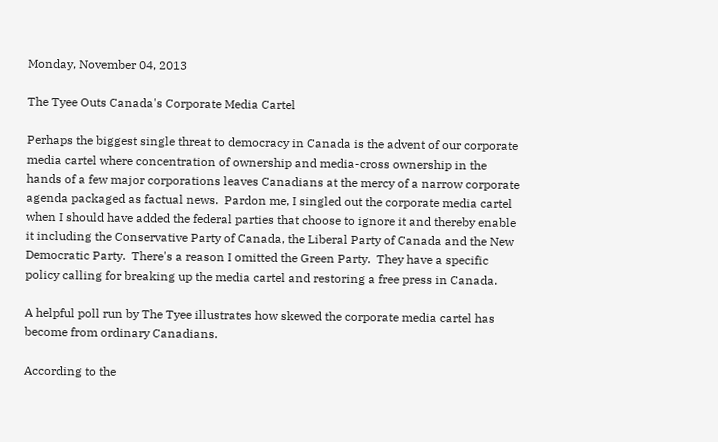Monday, November 04, 2013

The Tyee Outs Canada's Corporate Media Cartel

Perhaps the biggest single threat to democracy in Canada is the advent of our corporate media cartel where concentration of ownership and media-cross ownership in the hands of a few major corporations leaves Canadians at the mercy of a narrow corporate agenda packaged as factual news.  Pardon me, I singled out the corporate media cartel when I should have added the federal parties that choose to ignore it and thereby enable it including the Conservative Party of Canada, the Liberal Party of Canada and the New Democratic Party.  There's a reason I omitted the Green Party.  They have a specific policy calling for breaking up the media cartel and restoring a free press in Canada.

A helpful poll run by The Tyee illustrates how skewed the corporate media cartel has become from ordinary Canadians.

According to the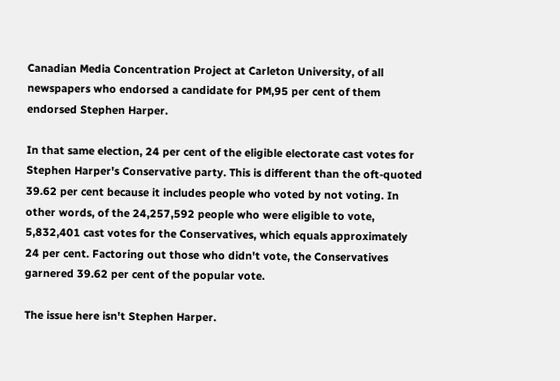Canadian Media Concentration Project at Carleton University, of all newspapers who endorsed a candidate for PM,95 per cent of them endorsed Stephen Harper.

In that same election, 24 per cent of the eligible electorate cast votes for Stephen Harper's Conservative party. This is different than the oft-quoted 39.62 per cent because it includes people who voted by not voting. In other words, of the 24,257,592 people who were eligible to vote, 5,832,401 cast votes for the Conservatives, which equals approximately 24 per cent. Factoring out those who didn't vote, the Conservatives garnered 39.62 per cent of the popular vote.

The issue here isn't Stephen Harper.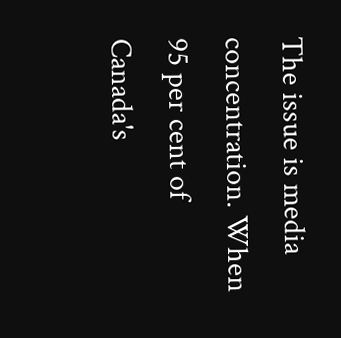The issue is media concentration. When 95 per cent of Canada's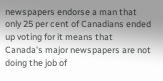newspapers endorse a man that only 25 per cent of Canadians ended up voting for it means that Canada's major newspapers are not doing the job of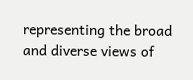representing the broad and diverse views of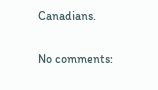Canadians.

No comments: